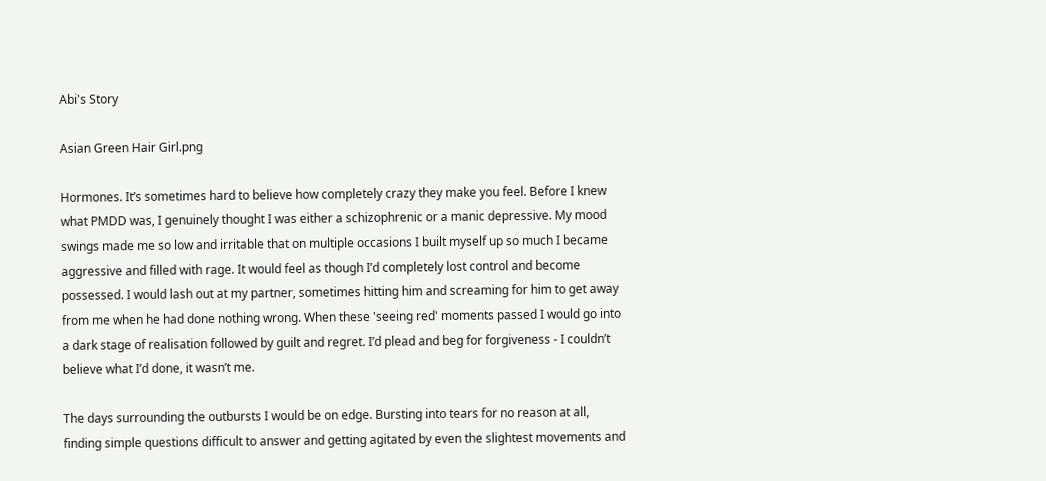Abi's Story

Asian Green Hair Girl.png

Hormones. It’s sometimes hard to believe how completely crazy they make you feel. Before I knew what PMDD was, I genuinely thought I was either a schizophrenic or a manic depressive. My mood swings made me so low and irritable that on multiple occasions I built myself up so much I became aggressive and filled with rage. It would feel as though I’d completely lost control and become possessed. I would lash out at my partner, sometimes hitting him and screaming for him to get away from me when he had done nothing wrong. When these 'seeing red' moments passed I would go into a dark stage of realisation followed by guilt and regret. I’d plead and beg for forgiveness - I couldn’t believe what I’d done, it wasn’t me.

The days surrounding the outbursts I would be on edge. Bursting into tears for no reason at all, finding simple questions difficult to answer and getting agitated by even the slightest movements and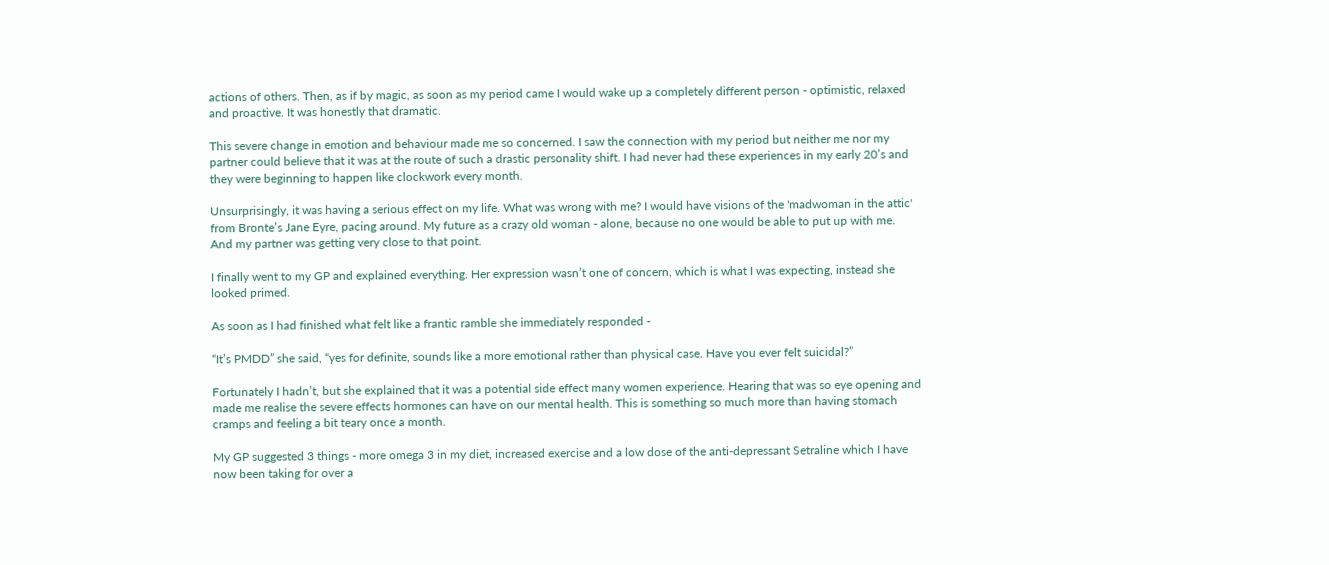actions of others. Then, as if by magic, as soon as my period came I would wake up a completely different person - optimistic, relaxed and proactive. It was honestly that dramatic.

This severe change in emotion and behaviour made me so concerned. I saw the connection with my period but neither me nor my partner could believe that it was at the route of such a drastic personality shift. I had never had these experiences in my early 20’s and they were beginning to happen like clockwork every month.

Unsurprisingly, it was having a serious effect on my life. What was wrong with me? I would have visions of the 'madwoman in the attic' from Bronte’s Jane Eyre, pacing around. My future as a crazy old woman - alone, because no one would be able to put up with me. And my partner was getting very close to that point.

I finally went to my GP and explained everything. Her expression wasn’t one of concern, which is what I was expecting, instead she looked primed.

As soon as I had finished what felt like a frantic ramble she immediately responded -

“It’s PMDD” she said, “yes for definite, sounds like a more emotional rather than physical case. Have you ever felt suicidal?”

Fortunately I hadn’t, but she explained that it was a potential side effect many women experience. Hearing that was so eye opening and made me realise the severe effects hormones can have on our mental health. This is something so much more than having stomach cramps and feeling a bit teary once a month.

My GP suggested 3 things - more omega 3 in my diet, increased exercise and a low dose of the anti-depressant Setraline which I have now been taking for over a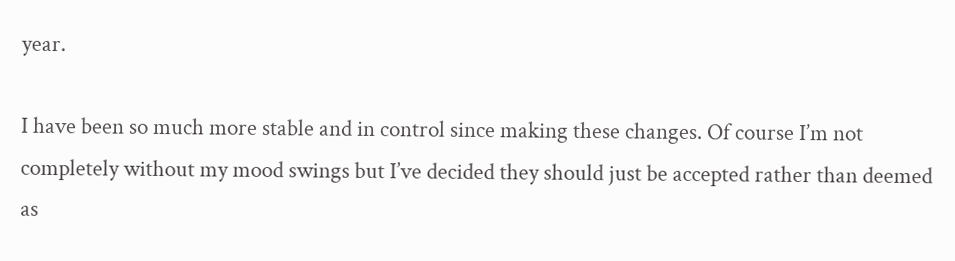year.

I have been so much more stable and in control since making these changes. Of course I’m not completely without my mood swings but I’ve decided they should just be accepted rather than deemed as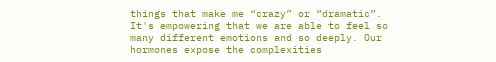things that make me “crazy” or “dramatic”. It's empowering that we are able to feel so many different emotions and so deeply. Our hormones expose the complexities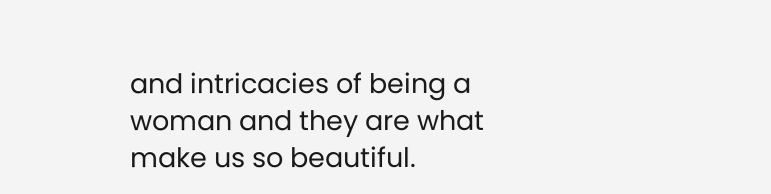and intricacies of being a woman and they are what make us so beautiful.